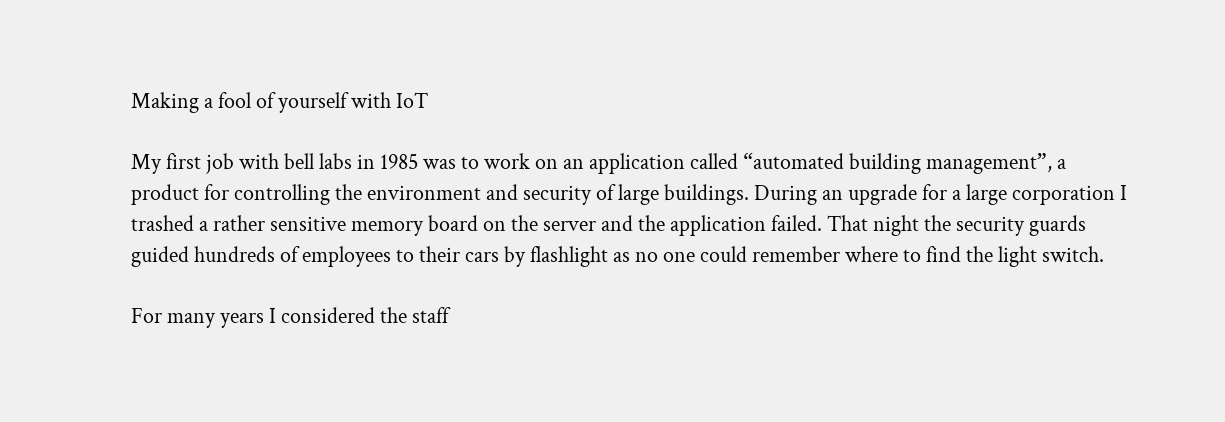Making a fool of yourself with IoT

My first job with bell labs in 1985 was to work on an application called “automated building management”, a product for controlling the environment and security of large buildings. During an upgrade for a large corporation I trashed a rather sensitive memory board on the server and the application failed. That night the security guards guided hundreds of employees to their cars by flashlight as no one could remember where to find the light switch.

For many years I considered the staff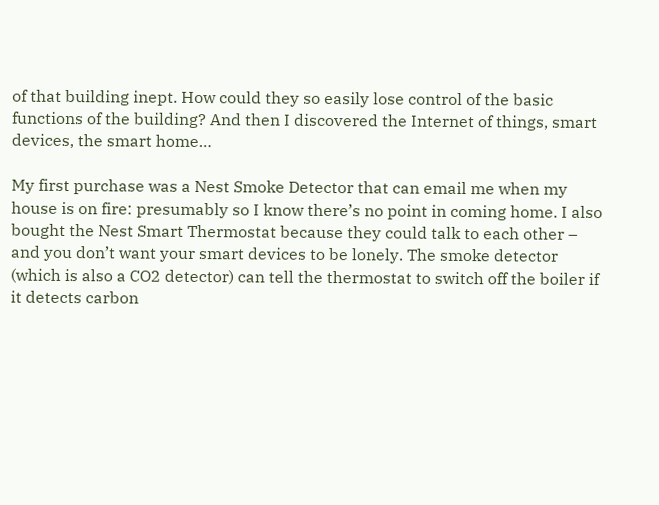of that building inept. How could they so easily lose control of the basic functions of the building? And then I discovered the Internet of things, smart devices, the smart home…

My first purchase was a Nest Smoke Detector that can email me when my house is on fire: presumably so I know there’s no point in coming home. I also bought the Nest Smart Thermostat because they could talk to each other – and you don’t want your smart devices to be lonely. The smoke detector (which is also a CO2 detector) can tell the thermostat to switch off the boiler if it detects carbon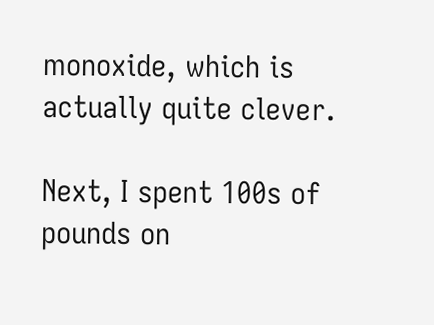monoxide, which is actually quite clever.

Next, I spent 100s of pounds on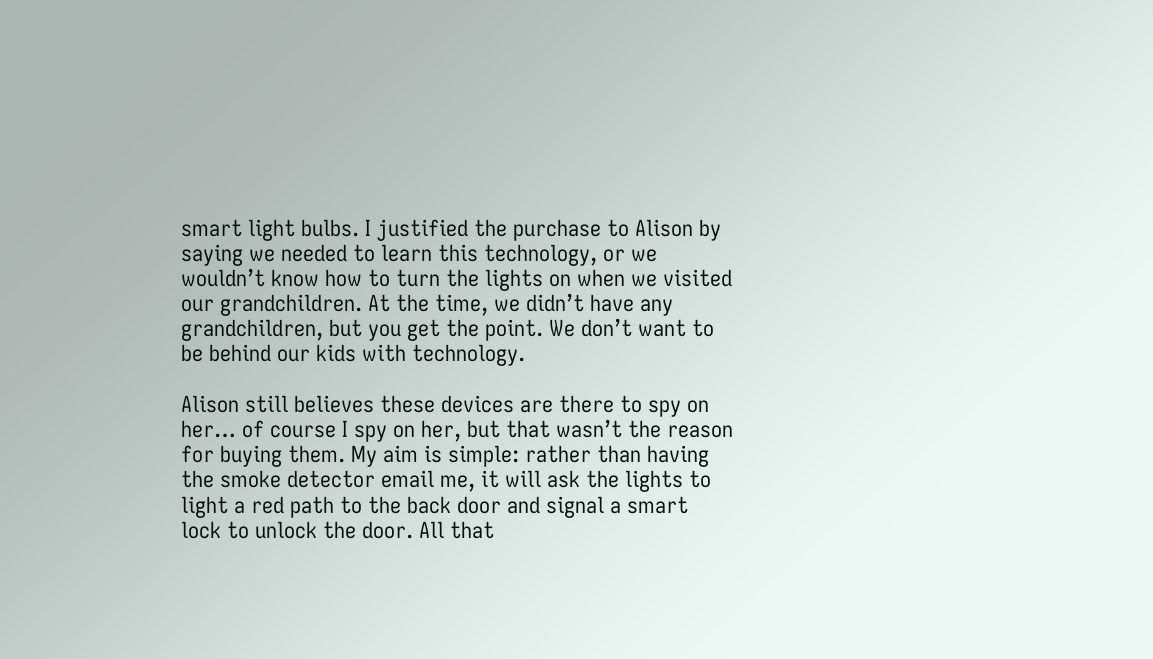smart light bulbs. I justified the purchase to Alison by saying we needed to learn this technology, or we wouldn’t know how to turn the lights on when we visited our grandchildren. At the time, we didn’t have any grandchildren, but you get the point. We don’t want to be behind our kids with technology.

Alison still believes these devices are there to spy on her… of course I spy on her, but that wasn’t the reason for buying them. My aim is simple: rather than having the smoke detector email me, it will ask the lights to light a red path to the back door and signal a smart lock to unlock the door. All that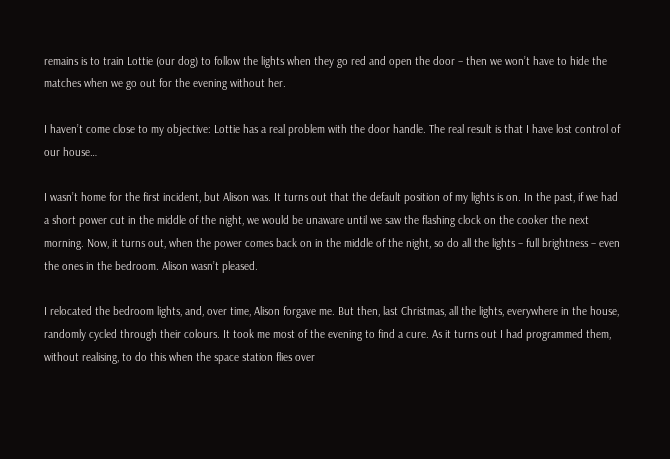remains is to train Lottie (our dog) to follow the lights when they go red and open the door – then we won’t have to hide the matches when we go out for the evening without her.

I haven’t come close to my objective: Lottie has a real problem with the door handle. The real result is that I have lost control of our house…

I wasn’t home for the first incident, but Alison was. It turns out that the default position of my lights is on. In the past, if we had a short power cut in the middle of the night, we would be unaware until we saw the flashing clock on the cooker the next morning. Now, it turns out, when the power comes back on in the middle of the night, so do all the lights – full brightness – even the ones in the bedroom. Alison wasn’t pleased.

I relocated the bedroom lights, and, over time, Alison forgave me. But then, last Christmas, all the lights, everywhere in the house, randomly cycled through their colours. It took me most of the evening to find a cure. As it turns out I had programmed them, without realising, to do this when the space station flies over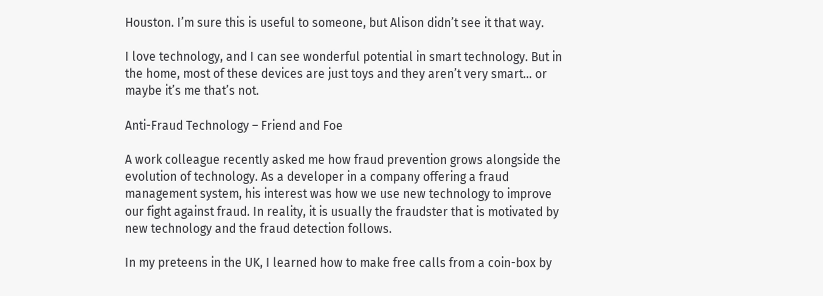Houston. I’m sure this is useful to someone, but Alison didn’t see it that way.

I love technology, and I can see wonderful potential in smart technology. But in the home, most of these devices are just toys and they aren’t very smart… or maybe it’s me that’s not.

Anti-Fraud Technology – Friend and Foe

A work colleague recently asked me how fraud prevention grows alongside the evolution of technology. As a developer in a company offering a fraud management system, his interest was how we use new technology to improve our fight against fraud. In reality, it is usually the fraudster that is motivated by new technology and the fraud detection follows.

In my preteens in the UK, I learned how to make free calls from a coin-box by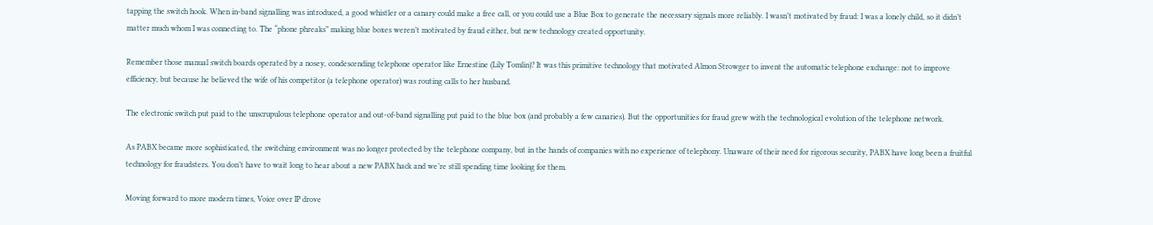tapping the switch hook. When in-band signalling was introduced, a good whistler or a canary could make a free call, or you could use a Blue Box to generate the necessary signals more reliably. I wasn’t motivated by fraud: I was a lonely child, so it didn’t matter much whom I was connecting to. The “phone phreaks” making blue boxes weren’t motivated by fraud either, but new technology created opportunity.

Remember those manual switch boards operated by a nosey, condescending telephone operator like Ernestine (Lily Tomlin)? It was this primitive technology that motivated Almon Strowger to invent the automatic telephone exchange: not to improve efficiency, but because he believed the wife of his competitor (a telephone operator) was routing calls to her husband.

The electronic switch put paid to the unscrupulous telephone operator and out-of-band signalling put paid to the blue box (and probably a few canaries). But the opportunities for fraud grew with the technological evolution of the telephone network.

As PABX became more sophisticated, the switching environment was no longer protected by the telephone company, but in the hands of companies with no experience of telephony. Unaware of their need for rigorous security, PABX have long been a fruitful technology for fraudsters. You don’t have to wait long to hear about a new PABX hack and we’re still spending time looking for them.

Moving forward to more modern times, Voice over IP drove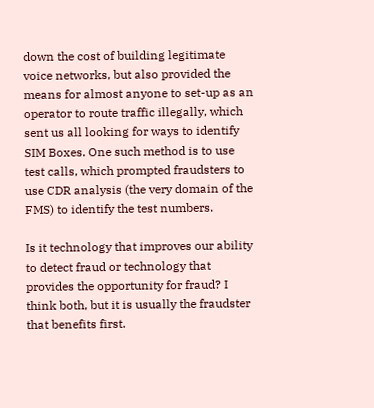down the cost of building legitimate voice networks, but also provided the means for almost anyone to set-up as an operator to route traffic illegally, which sent us all looking for ways to identify SIM Boxes. One such method is to use test calls, which prompted fraudsters to use CDR analysis (the very domain of the FMS) to identify the test numbers.

Is it technology that improves our ability to detect fraud or technology that provides the opportunity for fraud? I think both, but it is usually the fraudster that benefits first.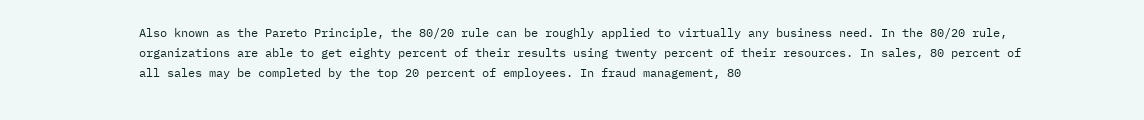Also known as the Pareto Principle, the 80/20 rule can be roughly applied to virtually any business need. In the 80/20 rule, organizations are able to get eighty percent of their results using twenty percent of their resources. In sales, 80 percent of all sales may be completed by the top 20 percent of employees. In fraud management, 80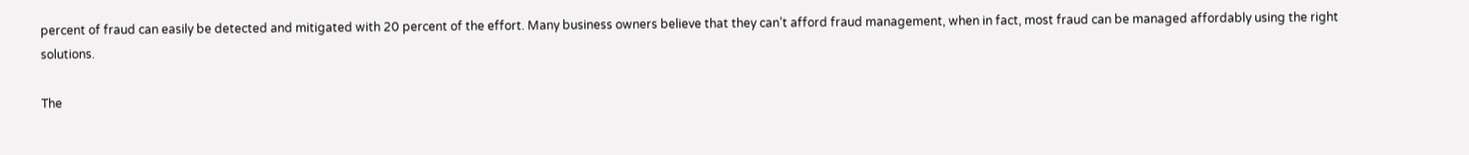percent of fraud can easily be detected and mitigated with 20 percent of the effort. Many business owners believe that they can’t afford fraud management, when in fact, most fraud can be managed affordably using the right solutions.

The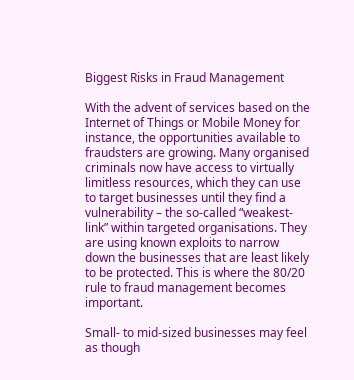Biggest Risks in Fraud Management

With the advent of services based on the Internet of Things or Mobile Money for instance, the opportunities available to fraudsters are growing. Many organised criminals now have access to virtually limitless resources, which they can use to target businesses until they find a vulnerability – the so-called “weakest-link” within targeted organisations. They are using known exploits to narrow down the businesses that are least likely to be protected. This is where the 80/20 rule to fraud management becomes important.

Small- to mid-sized businesses may feel as though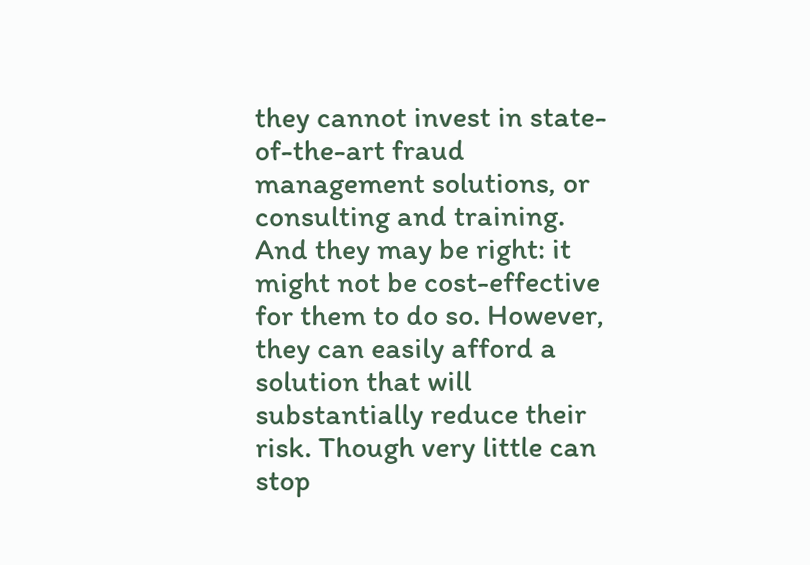they cannot invest in state-of-the-art fraud management solutions, or consulting and training. And they may be right: it might not be cost-effective for them to do so. However, they can easily afford a solution that will substantially reduce their risk. Though very little can stop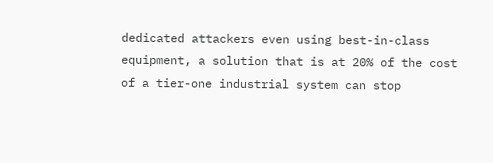dedicated attackers even using best-in-class equipment, a solution that is at 20% of the cost of a tier-one industrial system can stop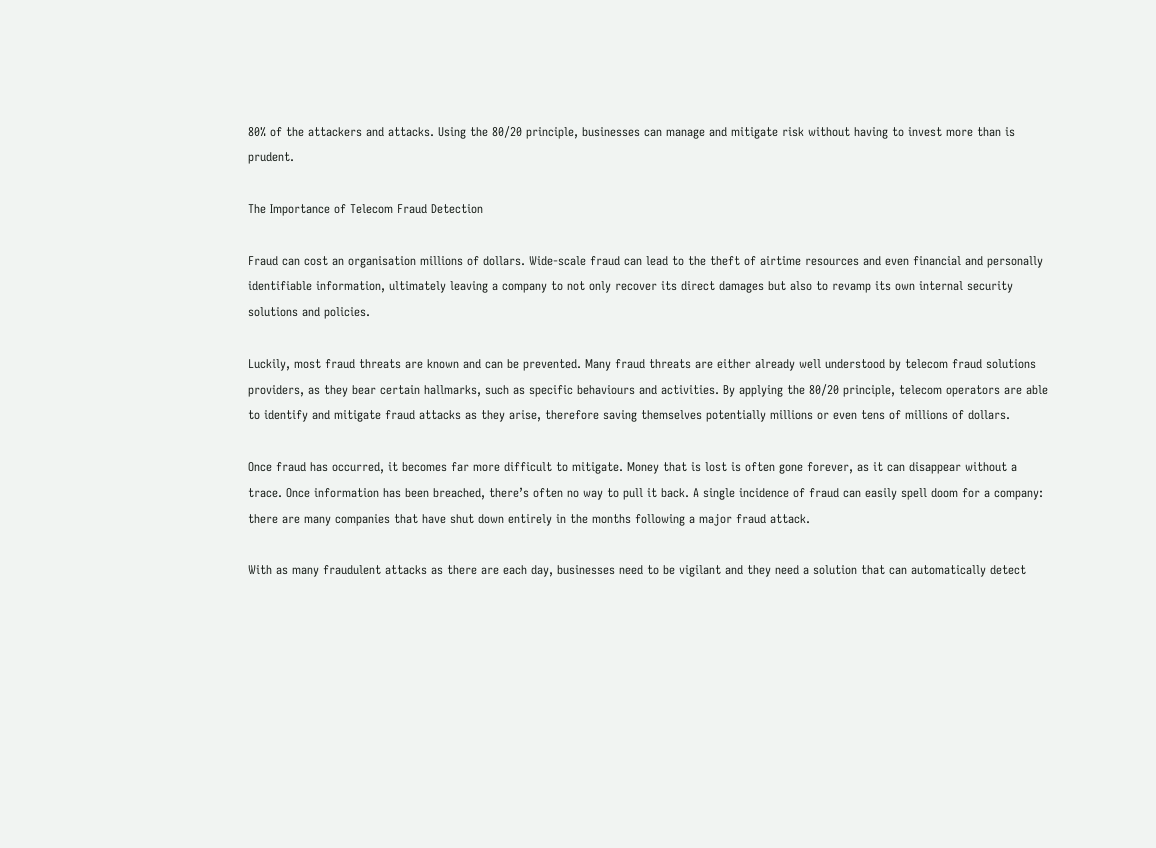80% of the attackers and attacks. Using the 80/20 principle, businesses can manage and mitigate risk without having to invest more than is prudent.

The Importance of Telecom Fraud Detection

Fraud can cost an organisation millions of dollars. Wide-scale fraud can lead to the theft of airtime resources and even financial and personally identifiable information, ultimately leaving a company to not only recover its direct damages but also to revamp its own internal security solutions and policies.

Luckily, most fraud threats are known and can be prevented. Many fraud threats are either already well understood by telecom fraud solutions providers, as they bear certain hallmarks, such as specific behaviours and activities. By applying the 80/20 principle, telecom operators are able to identify and mitigate fraud attacks as they arise, therefore saving themselves potentially millions or even tens of millions of dollars.

Once fraud has occurred, it becomes far more difficult to mitigate. Money that is lost is often gone forever, as it can disappear without a trace. Once information has been breached, there’s often no way to pull it back. A single incidence of fraud can easily spell doom for a company: there are many companies that have shut down entirely in the months following a major fraud attack.

With as many fraudulent attacks as there are each day, businesses need to be vigilant and they need a solution that can automatically detect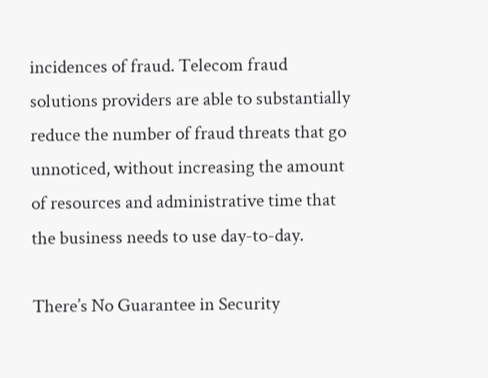incidences of fraud. Telecom fraud solutions providers are able to substantially reduce the number of fraud threats that go unnoticed, without increasing the amount of resources and administrative time that the business needs to use day-to-day.

There’s No Guarantee in Security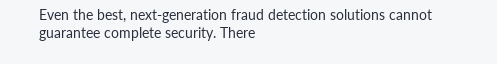Even the best, next-generation fraud detection solutions cannot guarantee complete security. There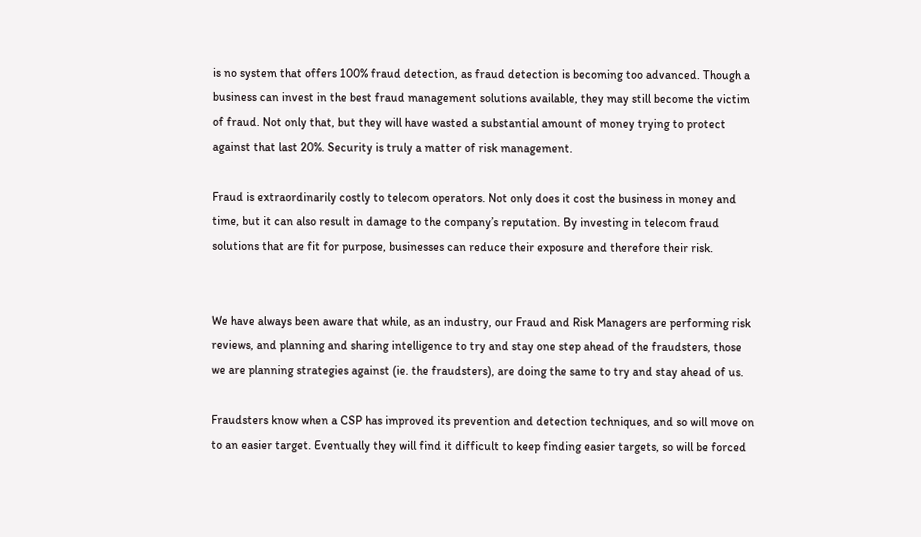is no system that offers 100% fraud detection, as fraud detection is becoming too advanced. Though a business can invest in the best fraud management solutions available, they may still become the victim of fraud. Not only that, but they will have wasted a substantial amount of money trying to protect against that last 20%. Security is truly a matter of risk management.

Fraud is extraordinarily costly to telecom operators. Not only does it cost the business in money and time, but it can also result in damage to the company’s reputation. By investing in telecom fraud solutions that are fit for purpose, businesses can reduce their exposure and therefore their risk.


We have always been aware that while, as an industry, our Fraud and Risk Managers are performing risk reviews, and planning and sharing intelligence to try and stay one step ahead of the fraudsters, those we are planning strategies against (ie. the fraudsters), are doing the same to try and stay ahead of us.

Fraudsters know when a CSP has improved its prevention and detection techniques, and so will move on to an easier target. Eventually they will find it difficult to keep finding easier targets, so will be forced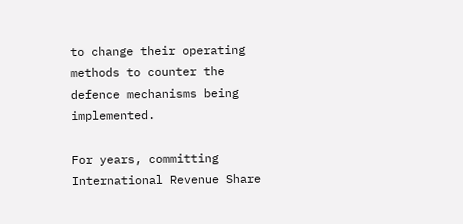to change their operating methods to counter the defence mechanisms being implemented.

For years, committing International Revenue Share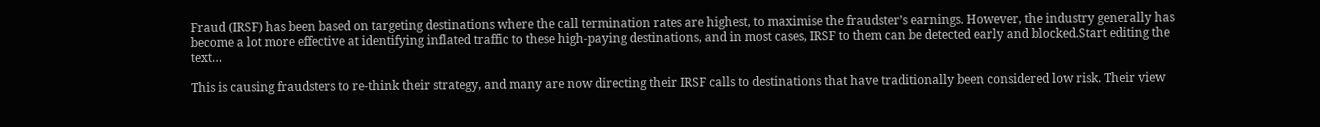Fraud (IRSF) has been based on targeting destinations where the call termination rates are highest, to maximise the fraudster’s earnings. However, the industry generally has become a lot more effective at identifying inflated traffic to these high-paying destinations, and in most cases, IRSF to them can be detected early and blocked.Start editing the text…

This is causing fraudsters to re-think their strategy, and many are now directing their IRSF calls to destinations that have traditionally been considered low risk. Their view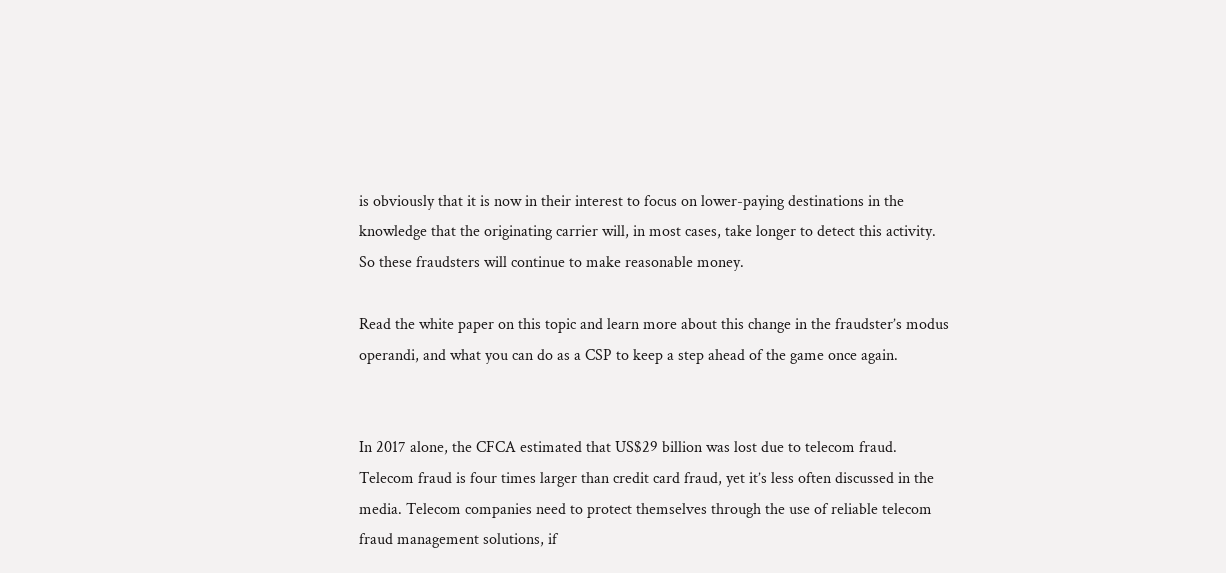is obviously that it is now in their interest to focus on lower-paying destinations in the knowledge that the originating carrier will, in most cases, take longer to detect this activity. So these fraudsters will continue to make reasonable money.

Read the white paper on this topic and learn more about this change in the fraudster’s modus operandi, and what you can do as a CSP to keep a step ahead of the game once again.


In 2017 alone, the CFCA estimated that US$29 billion was lost due to telecom fraud. Telecom fraud is four times larger than credit card fraud, yet it’s less often discussed in the media. Telecom companies need to protect themselves through the use of reliable telecom fraud management solutions, if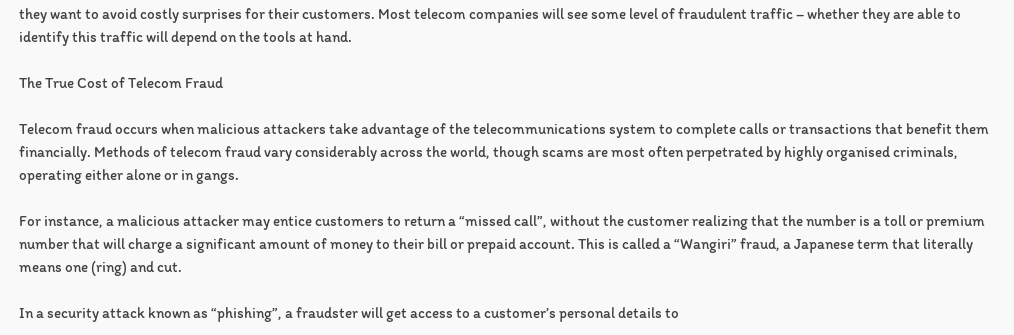they want to avoid costly surprises for their customers. Most telecom companies will see some level of fraudulent traffic – whether they are able to identify this traffic will depend on the tools at hand.

The True Cost of Telecom Fraud

Telecom fraud occurs when malicious attackers take advantage of the telecommunications system to complete calls or transactions that benefit them financially. Methods of telecom fraud vary considerably across the world, though scams are most often perpetrated by highly organised criminals, operating either alone or in gangs.

For instance, a malicious attacker may entice customers to return a “missed call”, without the customer realizing that the number is a toll or premium number that will charge a significant amount of money to their bill or prepaid account. This is called a “Wangiri” fraud, a Japanese term that literally means one (ring) and cut.

In a security attack known as “phishing”, a fraudster will get access to a customer’s personal details to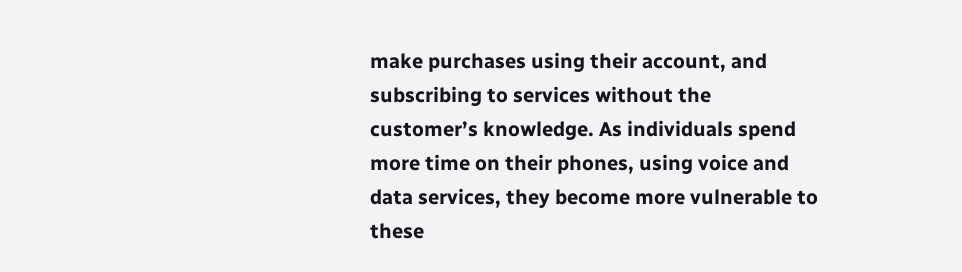make purchases using their account, and subscribing to services without the customer’s knowledge. As individuals spend more time on their phones, using voice and data services, they become more vulnerable to these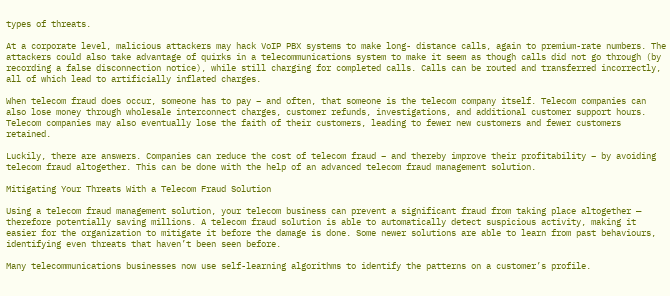types of threats.

At a corporate level, malicious attackers may hack VoIP PBX systems to make long- distance calls, again to premium-rate numbers. The attackers could also take advantage of quirks in a telecommunications system to make it seem as though calls did not go through (by recording a false disconnection notice), while still charging for completed calls. Calls can be routed and transferred incorrectly, all of which lead to artificially inflated charges.

When telecom fraud does occur, someone has to pay – and often, that someone is the telecom company itself. Telecom companies can also lose money through wholesale interconnect charges, customer refunds, investigations, and additional customer support hours. Telecom companies may also eventually lose the faith of their customers, leading to fewer new customers and fewer customers retained.

Luckily, there are answers. Companies can reduce the cost of telecom fraud – and thereby improve their profitability – by avoiding telecom fraud altogether. This can be done with the help of an advanced telecom fraud management solution.

Mitigating Your Threats With a Telecom Fraud Solution

Using a telecom fraud management solution, your telecom business can prevent a significant fraud from taking place altogether — therefore potentially saving millions. A telecom fraud solution is able to automatically detect suspicious activity, making it easier for the organization to mitigate it before the damage is done. Some newer solutions are able to learn from past behaviours, identifying even threats that haven’t been seen before.

Many telecommunications businesses now use self-learning algorithms to identify the patterns on a customer’s profile.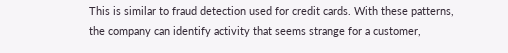This is similar to fraud detection used for credit cards. With these patterns, the company can identify activity that seems strange for a customer,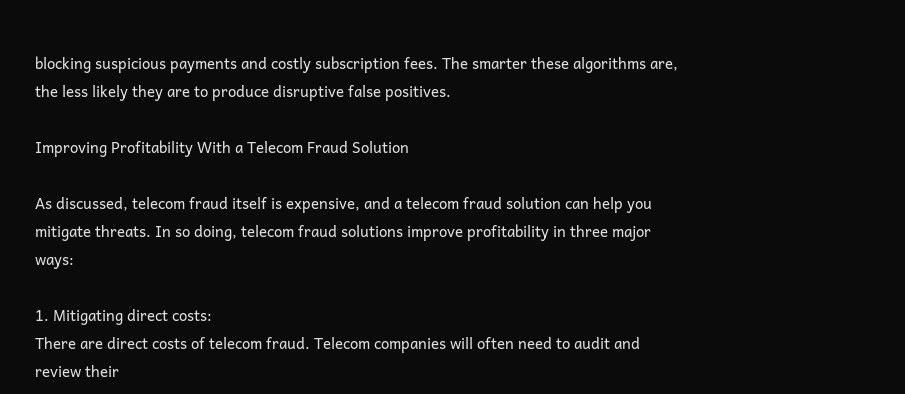blocking suspicious payments and costly subscription fees. The smarter these algorithms are, the less likely they are to produce disruptive false positives.

Improving Profitability With a Telecom Fraud Solution

As discussed, telecom fraud itself is expensive, and a telecom fraud solution can help you mitigate threats. In so doing, telecom fraud solutions improve profitability in three major ways:

1. Mitigating direct costs:
There are direct costs of telecom fraud. Telecom companies will often need to audit and review their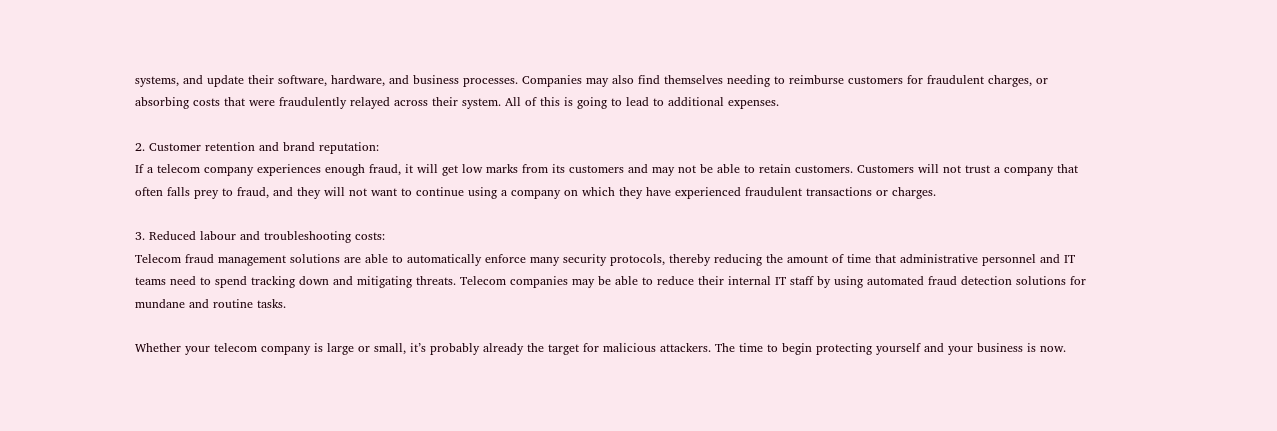systems, and update their software, hardware, and business processes. Companies may also find themselves needing to reimburse customers for fraudulent charges, or absorbing costs that were fraudulently relayed across their system. All of this is going to lead to additional expenses.

2. Customer retention and brand reputation:
If a telecom company experiences enough fraud, it will get low marks from its customers and may not be able to retain customers. Customers will not trust a company that often falls prey to fraud, and they will not want to continue using a company on which they have experienced fraudulent transactions or charges.

3. Reduced labour and troubleshooting costs:
Telecom fraud management solutions are able to automatically enforce many security protocols, thereby reducing the amount of time that administrative personnel and IT teams need to spend tracking down and mitigating threats. Telecom companies may be able to reduce their internal IT staff by using automated fraud detection solutions for mundane and routine tasks.

Whether your telecom company is large or small, it’s probably already the target for malicious attackers. The time to begin protecting yourself and your business is now.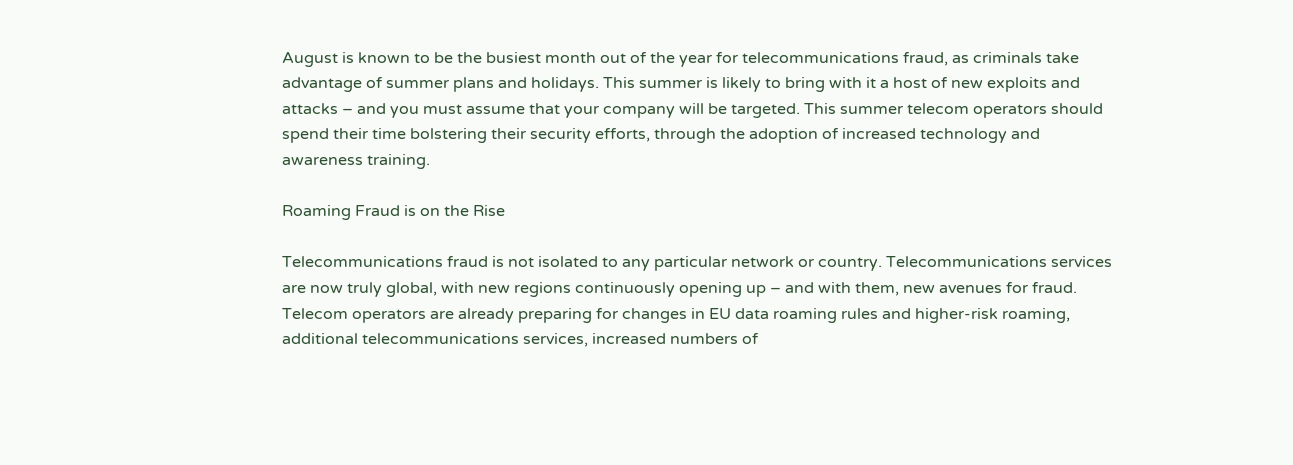August is known to be the busiest month out of the year for telecommunications fraud, as criminals take advantage of summer plans and holidays. This summer is likely to bring with it a host of new exploits and attacks – and you must assume that your company will be targeted. This summer telecom operators should spend their time bolstering their security efforts, through the adoption of increased technology and awareness training.

Roaming Fraud is on the Rise

Telecommunications fraud is not isolated to any particular network or country. Telecommunications services are now truly global, with new regions continuously opening up – and with them, new avenues for fraud. Telecom operators are already preparing for changes in EU data roaming rules and higher-risk roaming, additional telecommunications services, increased numbers of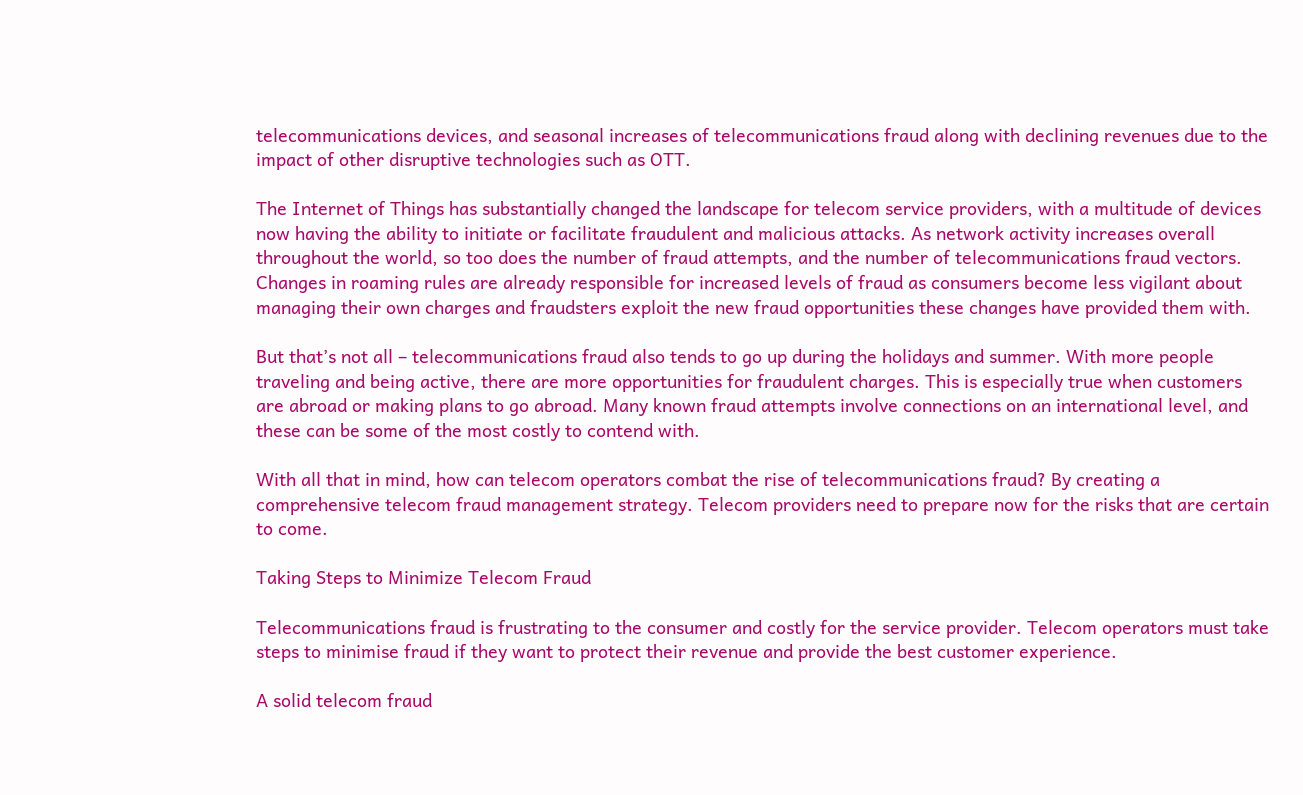telecommunications devices, and seasonal increases of telecommunications fraud along with declining revenues due to the impact of other disruptive technologies such as OTT.

The Internet of Things has substantially changed the landscape for telecom service providers, with a multitude of devices now having the ability to initiate or facilitate fraudulent and malicious attacks. As network activity increases overall throughout the world, so too does the number of fraud attempts, and the number of telecommunications fraud vectors. Changes in roaming rules are already responsible for increased levels of fraud as consumers become less vigilant about managing their own charges and fraudsters exploit the new fraud opportunities these changes have provided them with.

But that’s not all – telecommunications fraud also tends to go up during the holidays and summer. With more people traveling and being active, there are more opportunities for fraudulent charges. This is especially true when customers are abroad or making plans to go abroad. Many known fraud attempts involve connections on an international level, and these can be some of the most costly to contend with.

With all that in mind, how can telecom operators combat the rise of telecommunications fraud? By creating a comprehensive telecom fraud management strategy. Telecom providers need to prepare now for the risks that are certain to come.

Taking Steps to Minimize Telecom Fraud

Telecommunications fraud is frustrating to the consumer and costly for the service provider. Telecom operators must take steps to minimise fraud if they want to protect their revenue and provide the best customer experience.

A solid telecom fraud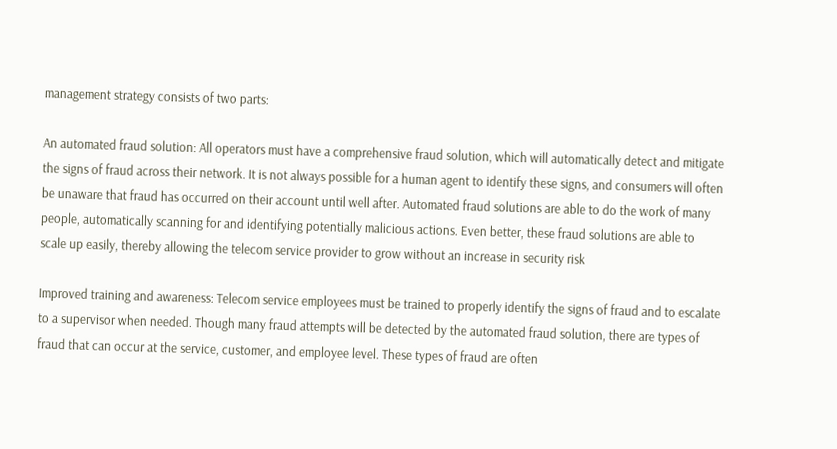management strategy consists of two parts:

An automated fraud solution: All operators must have a comprehensive fraud solution, which will automatically detect and mitigate the signs of fraud across their network. It is not always possible for a human agent to identify these signs, and consumers will often be unaware that fraud has occurred on their account until well after. Automated fraud solutions are able to do the work of many people, automatically scanning for and identifying potentially malicious actions. Even better, these fraud solutions are able to scale up easily, thereby allowing the telecom service provider to grow without an increase in security risk

Improved training and awareness: Telecom service employees must be trained to properly identify the signs of fraud and to escalate to a supervisor when needed. Though many fraud attempts will be detected by the automated fraud solution, there are types of fraud that can occur at the service, customer, and employee level. These types of fraud are often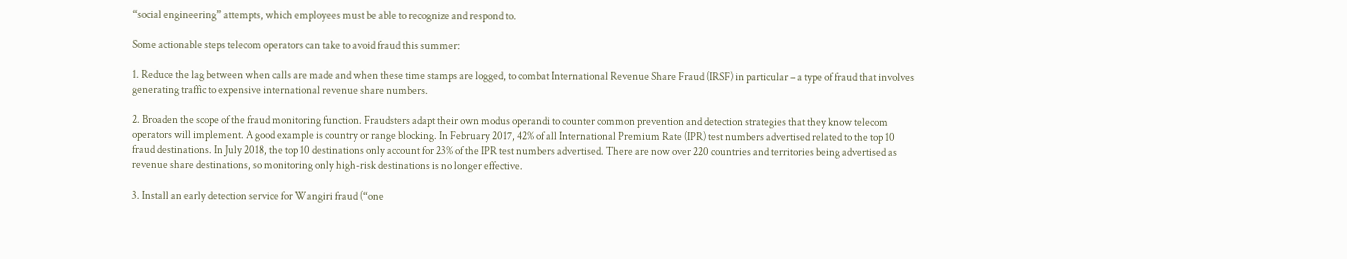“social engineering” attempts, which employees must be able to recognize and respond to.

Some actionable steps telecom operators can take to avoid fraud this summer:

1. Reduce the lag between when calls are made and when these time stamps are logged, to combat International Revenue Share Fraud (IRSF) in particular – a type of fraud that involves generating traffic to expensive international revenue share numbers.

2. Broaden the scope of the fraud monitoring function. Fraudsters adapt their own modus operandi to counter common prevention and detection strategies that they know telecom operators will implement. A good example is country or range blocking. In February 2017, 42% of all International Premium Rate (IPR) test numbers advertised related to the top 10 fraud destinations. In July 2018, the top 10 destinations only account for 23% of the IPR test numbers advertised. There are now over 220 countries and territories being advertised as revenue share destinations, so monitoring only high-risk destinations is no longer effective.

3. Install an early detection service for Wangiri fraud (“one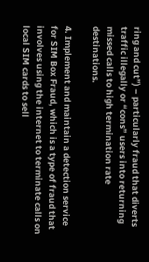ring and cut”) – particularly fraud that diverts traffic illegally or “cons” users into returning missed calls to high termination rate destinations.

4. Implement and maintain a detection service for SIM Box Fraud, which is a type of fraud that involves using the internet to terminate calls on local SIM cards to sell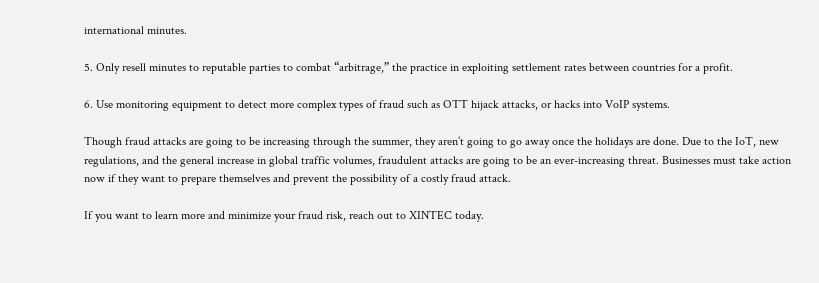international minutes.

5. Only resell minutes to reputable parties to combat “arbitrage,” the practice in exploiting settlement rates between countries for a profit.

6. Use monitoring equipment to detect more complex types of fraud such as OTT hijack attacks, or hacks into VoIP systems.

Though fraud attacks are going to be increasing through the summer, they aren’t going to go away once the holidays are done. Due to the IoT, new regulations, and the general increase in global traffic volumes, fraudulent attacks are going to be an ever-increasing threat. Businesses must take action now if they want to prepare themselves and prevent the possibility of a costly fraud attack.

If you want to learn more and minimize your fraud risk, reach out to XINTEC today.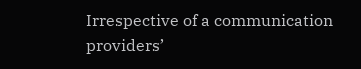Irrespective of a communication providers’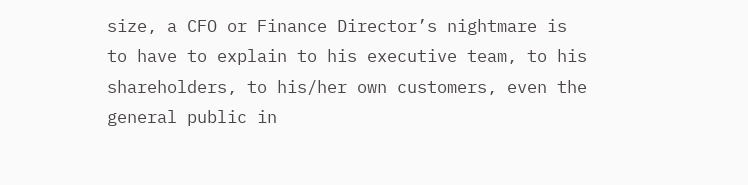size, a CFO or Finance Director’s nightmare is to have to explain to his executive team, to his shareholders, to his/her own customers, even the general public in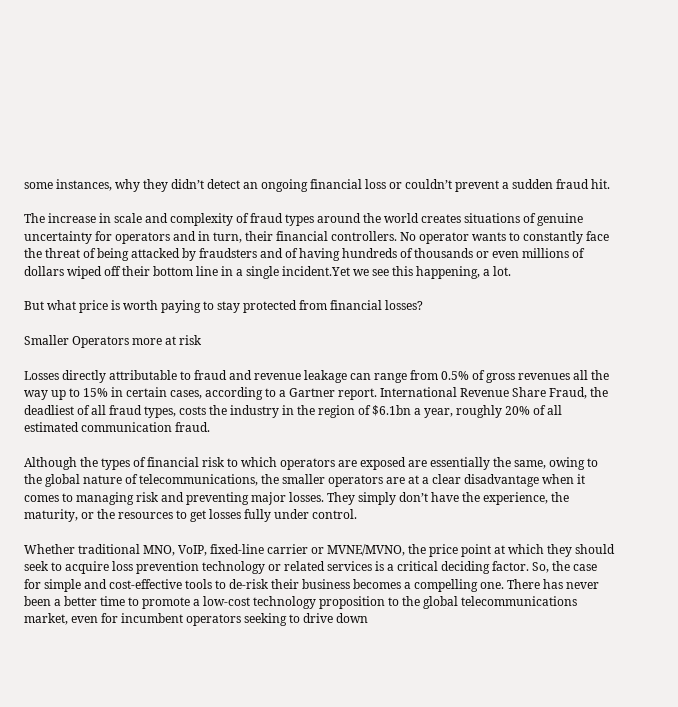some instances, why they didn’t detect an ongoing financial loss or couldn’t prevent a sudden fraud hit.

The increase in scale and complexity of fraud types around the world creates situations of genuine uncertainty for operators and in turn, their financial controllers. No operator wants to constantly face the threat of being attacked by fraudsters and of having hundreds of thousands or even millions of dollars wiped off their bottom line in a single incident.Yet we see this happening, a lot.

But what price is worth paying to stay protected from financial losses?

Smaller Operators more at risk

Losses directly attributable to fraud and revenue leakage can range from 0.5% of gross revenues all the way up to 15% in certain cases, according to a Gartner report. International Revenue Share Fraud, the deadliest of all fraud types, costs the industry in the region of $6.1bn a year, roughly 20% of all estimated communication fraud.

Although the types of financial risk to which operators are exposed are essentially the same, owing to the global nature of telecommunications, the smaller operators are at a clear disadvantage when it comes to managing risk and preventing major losses. They simply don’t have the experience, the maturity, or the resources to get losses fully under control.

Whether traditional MNO, VoIP, fixed-line carrier or MVNE/MVNO, the price point at which they should seek to acquire loss prevention technology or related services is a critical deciding factor. So, the case for simple and cost-effective tools to de-risk their business becomes a compelling one. There has never been a better time to promote a low-cost technology proposition to the global telecommunications market, even for incumbent operators seeking to drive down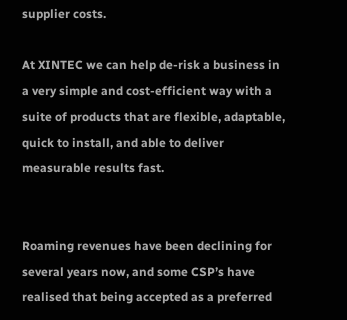supplier costs.

At XINTEC we can help de-risk a business in a very simple and cost-efficient way with a suite of products that are flexible, adaptable, quick to install, and able to deliver measurable results fast.


Roaming revenues have been declining for several years now, and some CSP’s have realised that being accepted as a preferred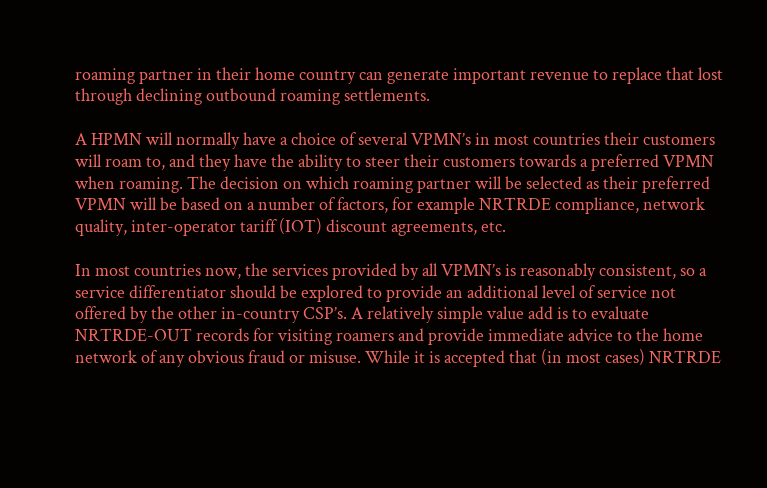roaming partner in their home country can generate important revenue to replace that lost through declining outbound roaming settlements.

A HPMN will normally have a choice of several VPMN’s in most countries their customers will roam to, and they have the ability to steer their customers towards a preferred VPMN when roaming. The decision on which roaming partner will be selected as their preferred VPMN will be based on a number of factors, for example NRTRDE compliance, network quality, inter-operator tariff (IOT) discount agreements, etc.

In most countries now, the services provided by all VPMN’s is reasonably consistent, so a service differentiator should be explored to provide an additional level of service not offered by the other in-country CSP’s. A relatively simple value add is to evaluate NRTRDE-OUT records for visiting roamers and provide immediate advice to the home network of any obvious fraud or misuse. While it is accepted that (in most cases) NRTRDE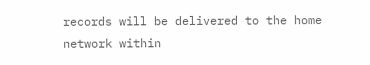records will be delivered to the home network within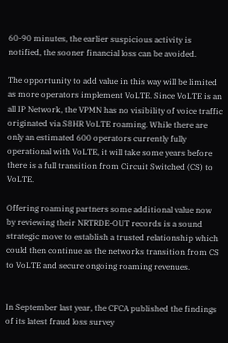60-90 minutes, the earlier suspicious activity is notified, the sooner financial loss can be avoided.

The opportunity to add value in this way will be limited as more operators implement VoLTE. Since VoLTE is an all IP Network, the VPMN has no visibility of voice traffic originated via S8HR VoLTE roaming. While there are only an estimated 600 operators currently fully operational with VoLTE, it will take some years before there is a full transition from Circuit Switched (CS) to VoLTE.

Offering roaming partners some additional value now by reviewing their NRTRDE-OUT records is a sound strategic move to establish a trusted relationship which could then continue as the networks transition from CS to VoLTE and secure ongoing roaming revenues.


In September last year, the CFCA published the findings of its latest fraud loss survey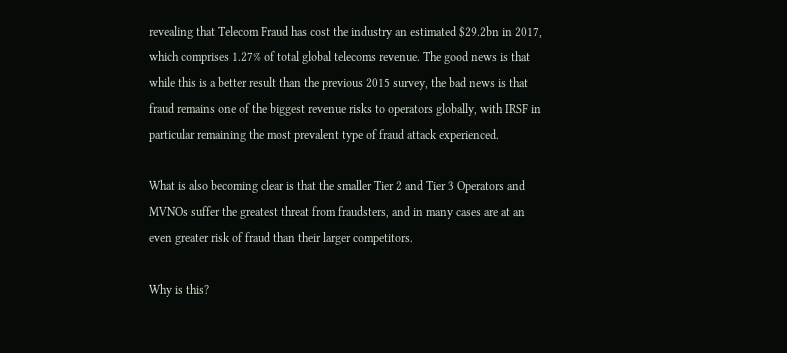revealing that Telecom Fraud has cost the industry an estimated $29.2bn in 2017, which comprises 1.27% of total global telecoms revenue. The good news is that while this is a better result than the previous 2015 survey, the bad news is that fraud remains one of the biggest revenue risks to operators globally, with IRSF in particular remaining the most prevalent type of fraud attack experienced.

What is also becoming clear is that the smaller Tier 2 and Tier 3 Operators and MVNOs suffer the greatest threat from fraudsters, and in many cases are at an even greater risk of fraud than their larger competitors.

Why is this?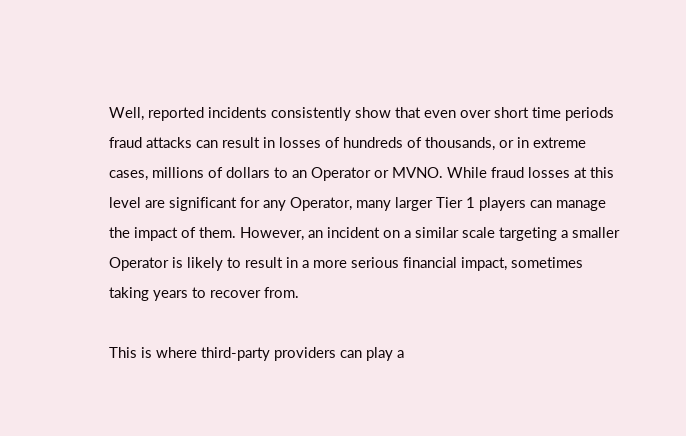Well, reported incidents consistently show that even over short time periods fraud attacks can result in losses of hundreds of thousands, or in extreme cases, millions of dollars to an Operator or MVNO. While fraud losses at this level are significant for any Operator, many larger Tier 1 players can manage the impact of them. However, an incident on a similar scale targeting a smaller Operator is likely to result in a more serious financial impact, sometimes taking years to recover from.

This is where third-party providers can play a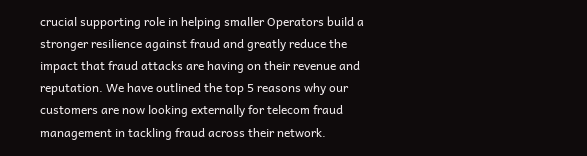crucial supporting role in helping smaller Operators build a stronger resilience against fraud and greatly reduce the impact that fraud attacks are having on their revenue and reputation. We have outlined the top 5 reasons why our customers are now looking externally for telecom fraud management in tackling fraud across their network.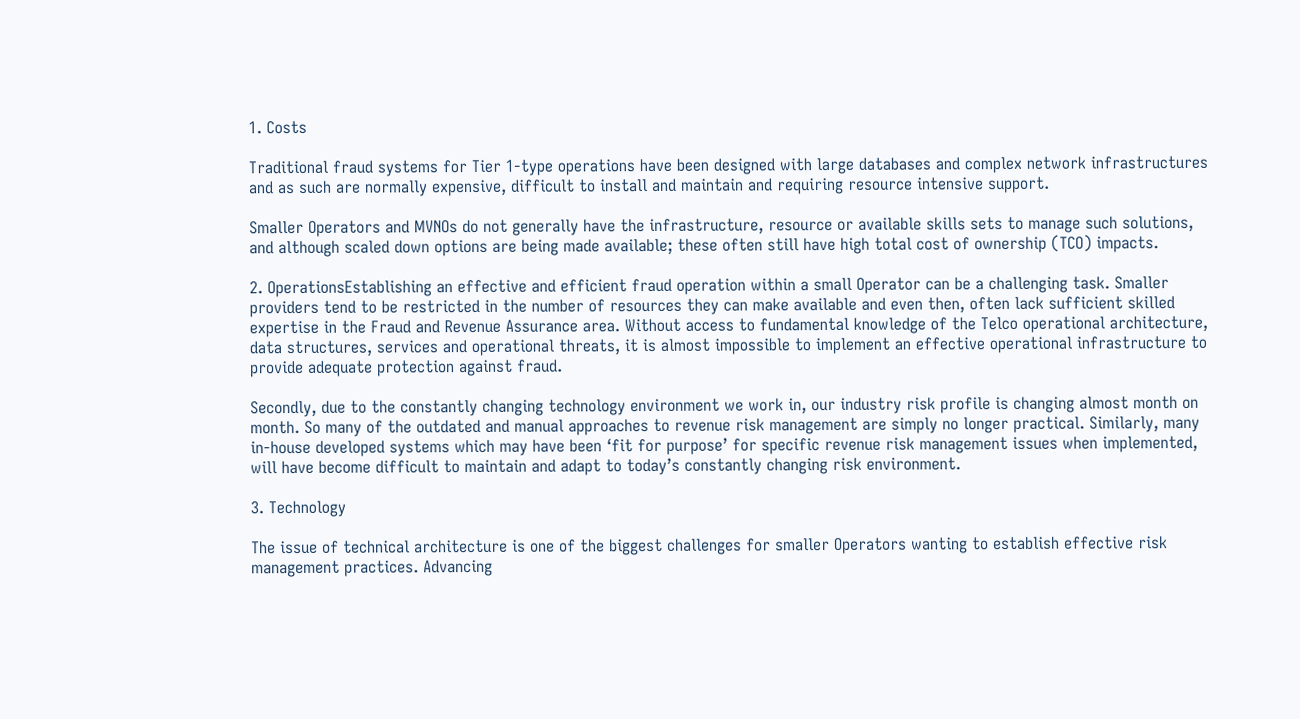1. Costs

Traditional fraud systems for Tier 1-type operations have been designed with large databases and complex network infrastructures and as such are normally expensive, difficult to install and maintain and requiring resource intensive support.

Smaller Operators and MVNOs do not generally have the infrastructure, resource or available skills sets to manage such solutions, and although scaled down options are being made available; these often still have high total cost of ownership (TCO) impacts.

2. OperationsEstablishing an effective and efficient fraud operation within a small Operator can be a challenging task. Smaller providers tend to be restricted in the number of resources they can make available and even then, often lack sufficient skilled expertise in the Fraud and Revenue Assurance area. Without access to fundamental knowledge of the Telco operational architecture, data structures, services and operational threats, it is almost impossible to implement an effective operational infrastructure to provide adequate protection against fraud.

Secondly, due to the constantly changing technology environment we work in, our industry risk profile is changing almost month on month. So many of the outdated and manual approaches to revenue risk management are simply no longer practical. Similarly, many in-house developed systems which may have been ‘fit for purpose’ for specific revenue risk management issues when implemented, will have become difficult to maintain and adapt to today’s constantly changing risk environment.

3. Technology

The issue of technical architecture is one of the biggest challenges for smaller Operators wanting to establish effective risk management practices. Advancing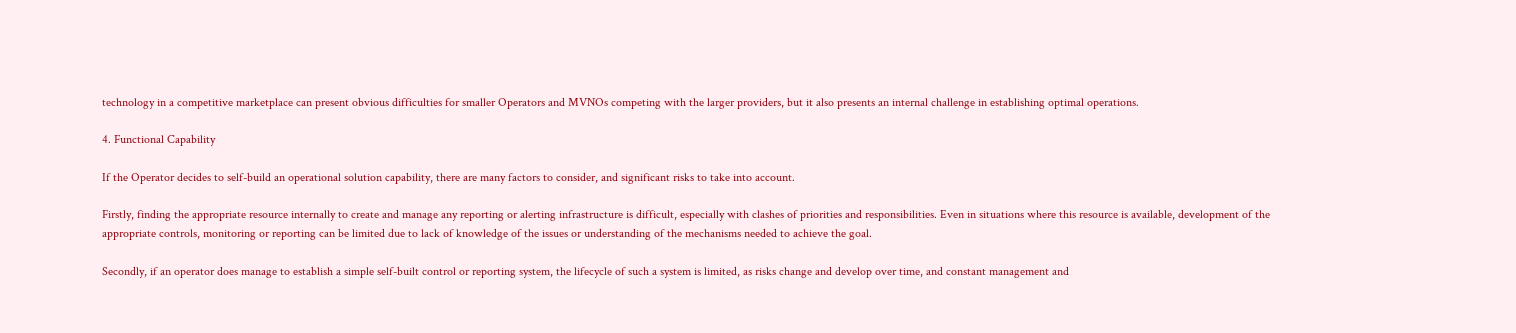technology in a competitive marketplace can present obvious difficulties for smaller Operators and MVNOs competing with the larger providers, but it also presents an internal challenge in establishing optimal operations.

4. Functional Capability

If the Operator decides to self-build an operational solution capability, there are many factors to consider, and significant risks to take into account.

Firstly, finding the appropriate resource internally to create and manage any reporting or alerting infrastructure is difficult, especially with clashes of priorities and responsibilities. Even in situations where this resource is available, development of the appropriate controls, monitoring or reporting can be limited due to lack of knowledge of the issues or understanding of the mechanisms needed to achieve the goal.

Secondly, if an operator does manage to establish a simple self-built control or reporting system, the lifecycle of such a system is limited, as risks change and develop over time, and constant management and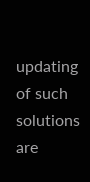updating of such solutions are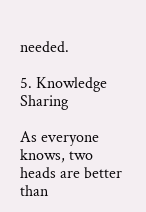needed.

5. Knowledge Sharing

As everyone knows, two heads are better than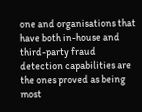one and organisations that have both in-house and third-party fraud detection capabilities are the ones proved as being most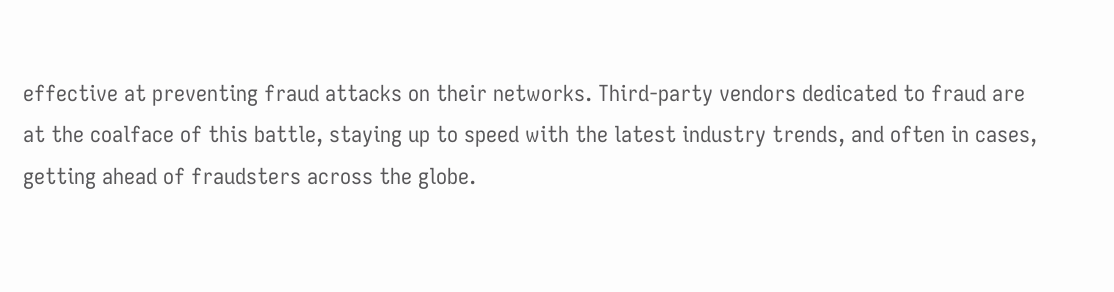effective at preventing fraud attacks on their networks. Third-party vendors dedicated to fraud are at the coalface of this battle, staying up to speed with the latest industry trends, and often in cases, getting ahead of fraudsters across the globe.